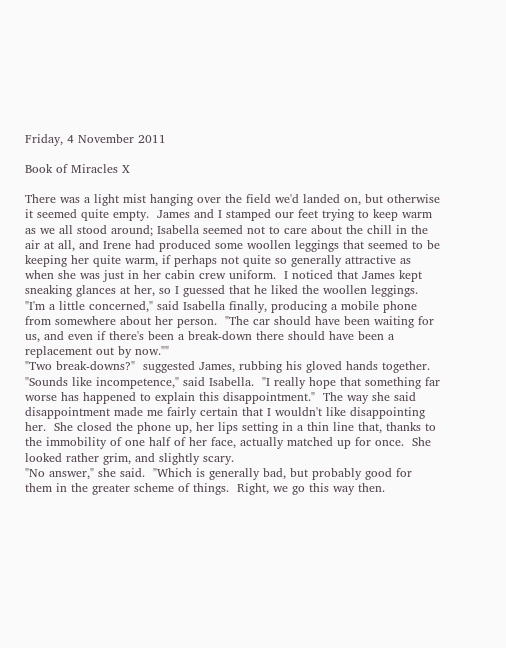Friday, 4 November 2011

Book of Miracles X

There was a light mist hanging over the field we'd landed on, but otherwise it seemed quite empty.  James and I stamped our feet trying to keep warm as we all stood around; Isabella seemed not to care about the chill in the air at all, and Irene had produced some woollen leggings that seemed to be keeping her quite warm, if perhaps not quite so generally attractive as when she was just in her cabin crew uniform.  I noticed that James kept sneaking glances at her, so I guessed that he liked the woollen leggings.
"I'm a little concerned," said Isabella finally, producing a mobile phone from somewhere about her person.  "The car should have been waiting for us, and even if there's been a break-down there should have been a replacement out by now.""
"Two break-downs?"  suggested James, rubbing his gloved hands together.
"Sounds like incompetence," said Isabella.  "I really hope that something far worse has happened to explain this disappointment."  The way she said disappointment made me fairly certain that I wouldn't like disappointing her.  She closed the phone up, her lips setting in a thin line that, thanks to the immobility of one half of her face, actually matched up for once.  She looked rather grim, and slightly scary.
"No answer," she said.  "Which is generally bad, but probably good for them in the greater scheme of things.  Right, we go this way then.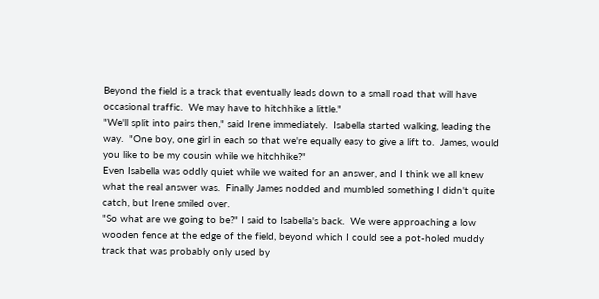Beyond the field is a track that eventually leads down to a small road that will have occasional traffic.  We may have to hitchhike a little."
"We'll split into pairs then," said Irene immediately.  Isabella started walking, leading the way.  "One boy, one girl in each so that we're equally easy to give a lift to.  James, would you like to be my cousin while we hitchhike?"
Even Isabella was oddly quiet while we waited for an answer, and I think we all knew what the real answer was.  Finally James nodded and mumbled something I didn't quite catch, but Irene smiled over.
"So what are we going to be?" I said to Isabella's back.  We were approaching a low wooden fence at the edge of the field, beyond which I could see a pot-holed muddy track that was probably only used by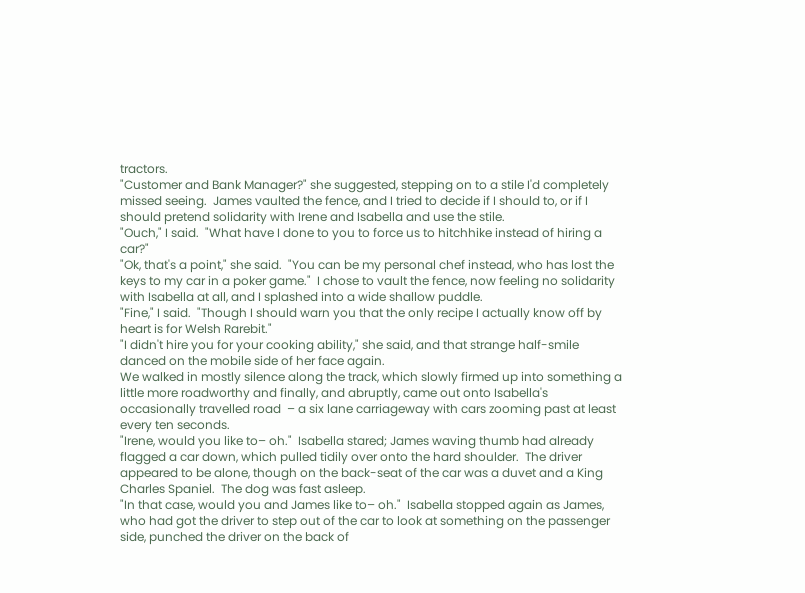tractors.
"Customer and Bank Manager?" she suggested, stepping on to a stile I'd completely missed seeing.  James vaulted the fence, and I tried to decide if I should to, or if I should pretend solidarity with Irene and Isabella and use the stile.
"Ouch," I said.  "What have I done to you to force us to hitchhike instead of hiring a car?"
"Ok, that's a point," she said.  "You can be my personal chef instead, who has lost the keys to my car in a poker game."  I chose to vault the fence, now feeling no solidarity with Isabella at all, and I splashed into a wide shallow puddle.
"Fine," I said.  "Though I should warn you that the only recipe I actually know off by heart is for Welsh Rarebit."
"I didn't hire you for your cooking ability," she said, and that strange half-smile danced on the mobile side of her face again.
We walked in mostly silence along the track, which slowly firmed up into something a little more roadworthy and finally, and abruptly, came out onto Isabella's occasionally travelled road  – a six lane carriageway with cars zooming past at least every ten seconds.
"Irene, would you like to– oh."  Isabella stared; James waving thumb had already flagged a car down, which pulled tidily over onto the hard shoulder.  The driver appeared to be alone, though on the back-seat of the car was a duvet and a King Charles Spaniel.  The dog was fast asleep.
"In that case, would you and James like to– oh."  Isabella stopped again as James, who had got the driver to step out of the car to look at something on the passenger side, punched the driver on the back of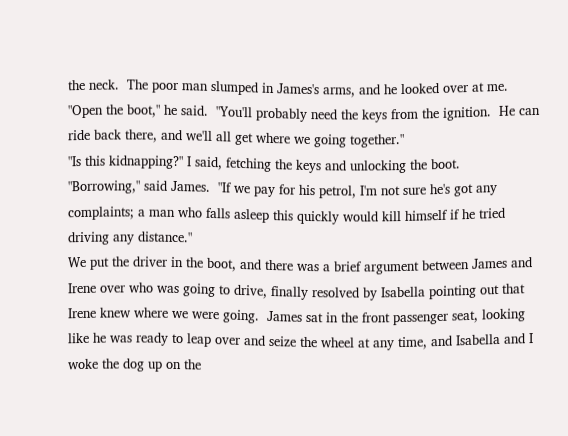the neck.  The poor man slumped in James's arms, and he looked over at me.
"Open the boot," he said.  "You'll probably need the keys from the ignition.  He can ride back there, and we'll all get where we going together."
"Is this kidnapping?" I said, fetching the keys and unlocking the boot.
"Borrowing," said James.  "If we pay for his petrol, I'm not sure he's got any complaints; a man who falls asleep this quickly would kill himself if he tried driving any distance."
We put the driver in the boot, and there was a brief argument between James and Irene over who was going to drive, finally resolved by Isabella pointing out that Irene knew where we were going.  James sat in the front passenger seat, looking like he was ready to leap over and seize the wheel at any time, and Isabella and I woke the dog up on the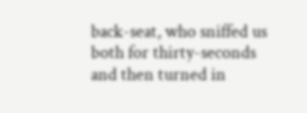back-seat, who sniffed us both for thirty-seconds and then turned in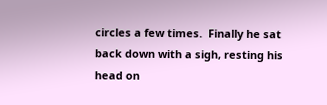circles a few times.  Finally he sat back down with a sigh, resting his head on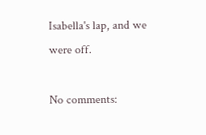Isabella's lap, and we were off.

No comments: